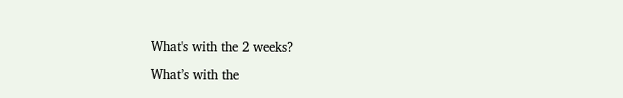What's with the 2 weeks?

What’s with the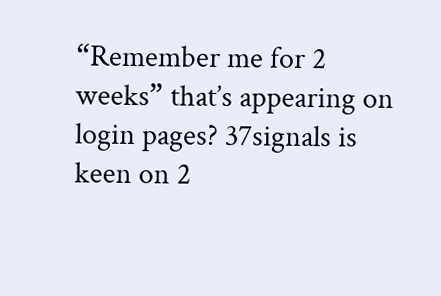“Remember me for 2 weeks” that’s appearing on login pages? 37signals is keen on 2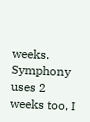weeks. Symphony uses 2 weeks too, I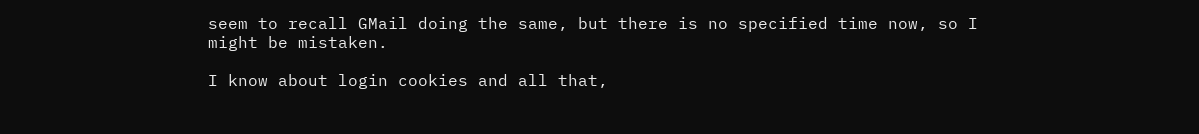seem to recall GMail doing the same, but there is no specified time now, so I might be mistaken.

I know about login cookies and all that,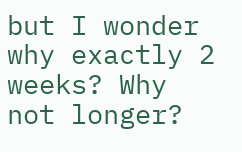but I wonder why exactly 2 weeks? Why not longer?